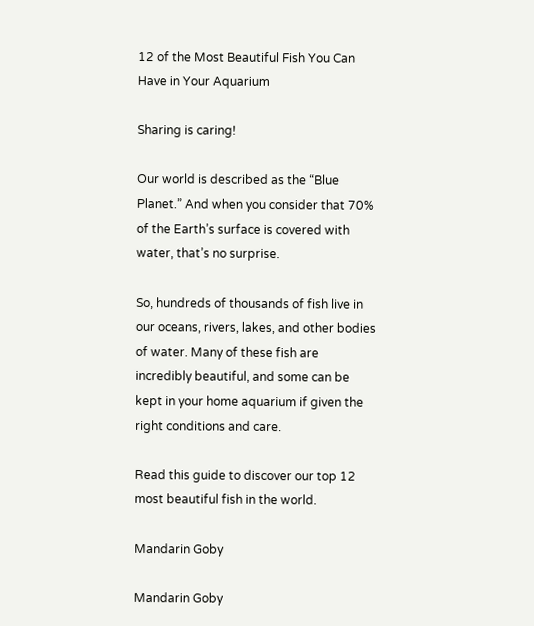12 of the Most Beautiful Fish You Can Have in Your Aquarium

Sharing is caring!

Our world is described as the “Blue Planet.” And when you consider that 70% of the Earth’s surface is covered with water, that’s no surprise.

So, hundreds of thousands of fish live in our oceans, rivers, lakes, and other bodies of water. Many of these fish are incredibly beautiful, and some can be kept in your home aquarium if given the right conditions and care.

Read this guide to discover our top 12 most beautiful fish in the world.

Mandarin Goby

Mandarin Goby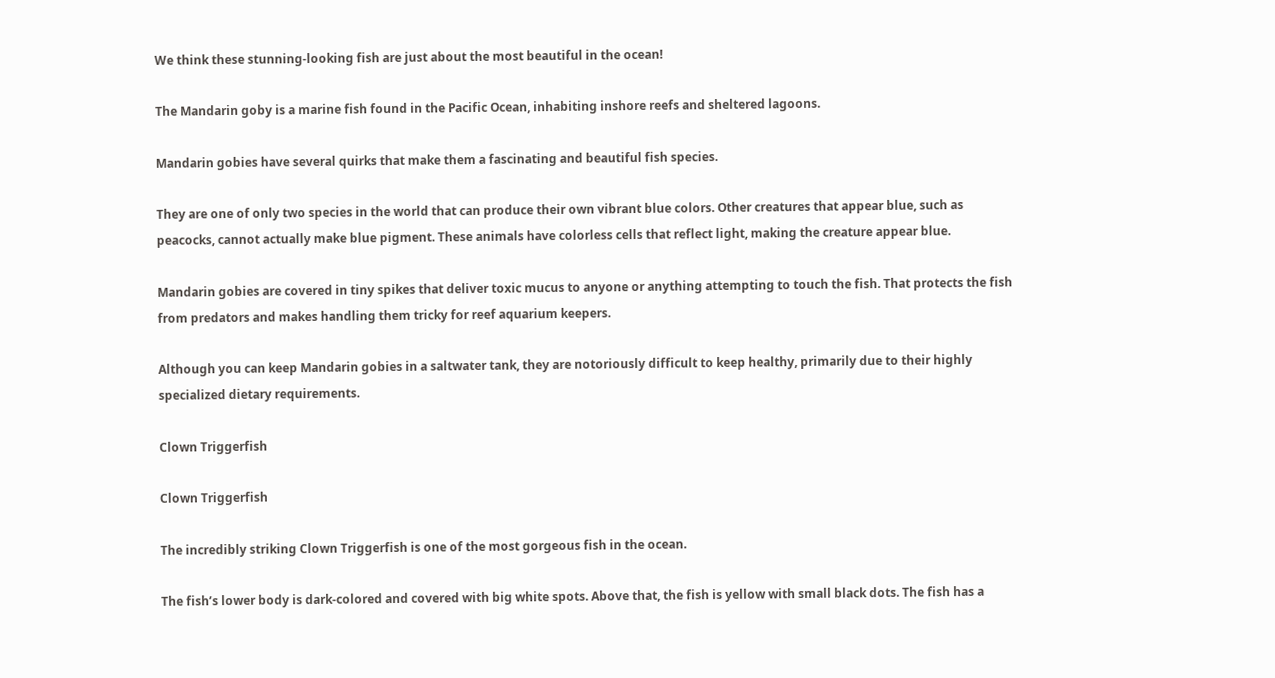We think these stunning-looking fish are just about the most beautiful in the ocean!

The Mandarin goby is a marine fish found in the Pacific Ocean, inhabiting inshore reefs and sheltered lagoons.

Mandarin gobies have several quirks that make them a fascinating and beautiful fish species.

They are one of only two species in the world that can produce their own vibrant blue colors. Other creatures that appear blue, such as peacocks, cannot actually make blue pigment. These animals have colorless cells that reflect light, making the creature appear blue.

Mandarin gobies are covered in tiny spikes that deliver toxic mucus to anyone or anything attempting to touch the fish. That protects the fish from predators and makes handling them tricky for reef aquarium keepers.

Although you can keep Mandarin gobies in a saltwater tank, they are notoriously difficult to keep healthy, primarily due to their highly specialized dietary requirements.

Clown Triggerfish

Clown Triggerfish

The incredibly striking Clown Triggerfish is one of the most gorgeous fish in the ocean.

The fish’s lower body is dark-colored and covered with big white spots. Above that, the fish is yellow with small black dots. The fish has a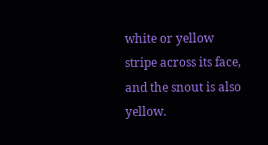white or yellow stripe across its face, and the snout is also yellow.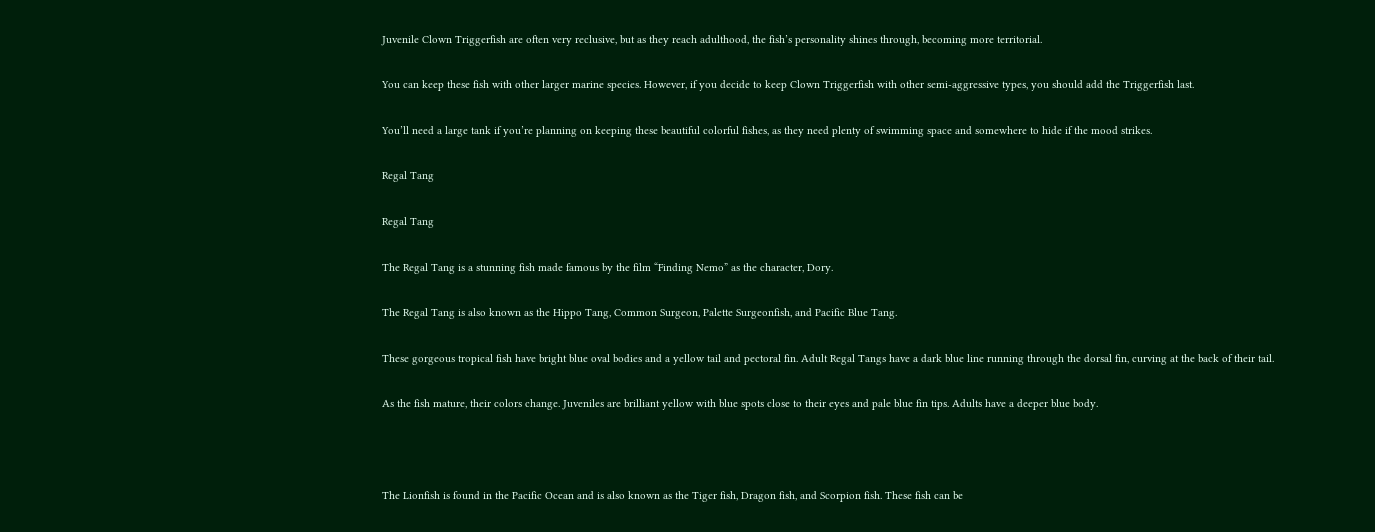Juvenile Clown Triggerfish are often very reclusive, but as they reach adulthood, the fish’s personality shines through, becoming more territorial.

You can keep these fish with other larger marine species. However, if you decide to keep Clown Triggerfish with other semi-aggressive types, you should add the Triggerfish last.

You’ll need a large tank if you’re planning on keeping these beautiful colorful fishes, as they need plenty of swimming space and somewhere to hide if the mood strikes.

Regal Tang

Regal Tang

The Regal Tang is a stunning fish made famous by the film “Finding Nemo” as the character, Dory.

The Regal Tang is also known as the Hippo Tang, Common Surgeon, Palette Surgeonfish, and Pacific Blue Tang.

These gorgeous tropical fish have bright blue oval bodies and a yellow tail and pectoral fin. Adult Regal Tangs have a dark blue line running through the dorsal fin, curving at the back of their tail.

As the fish mature, their colors change. Juveniles are brilliant yellow with blue spots close to their eyes and pale blue fin tips. Adults have a deeper blue body.



The Lionfish is found in the Pacific Ocean and is also known as the Tiger fish, Dragon fish, and Scorpion fish. These fish can be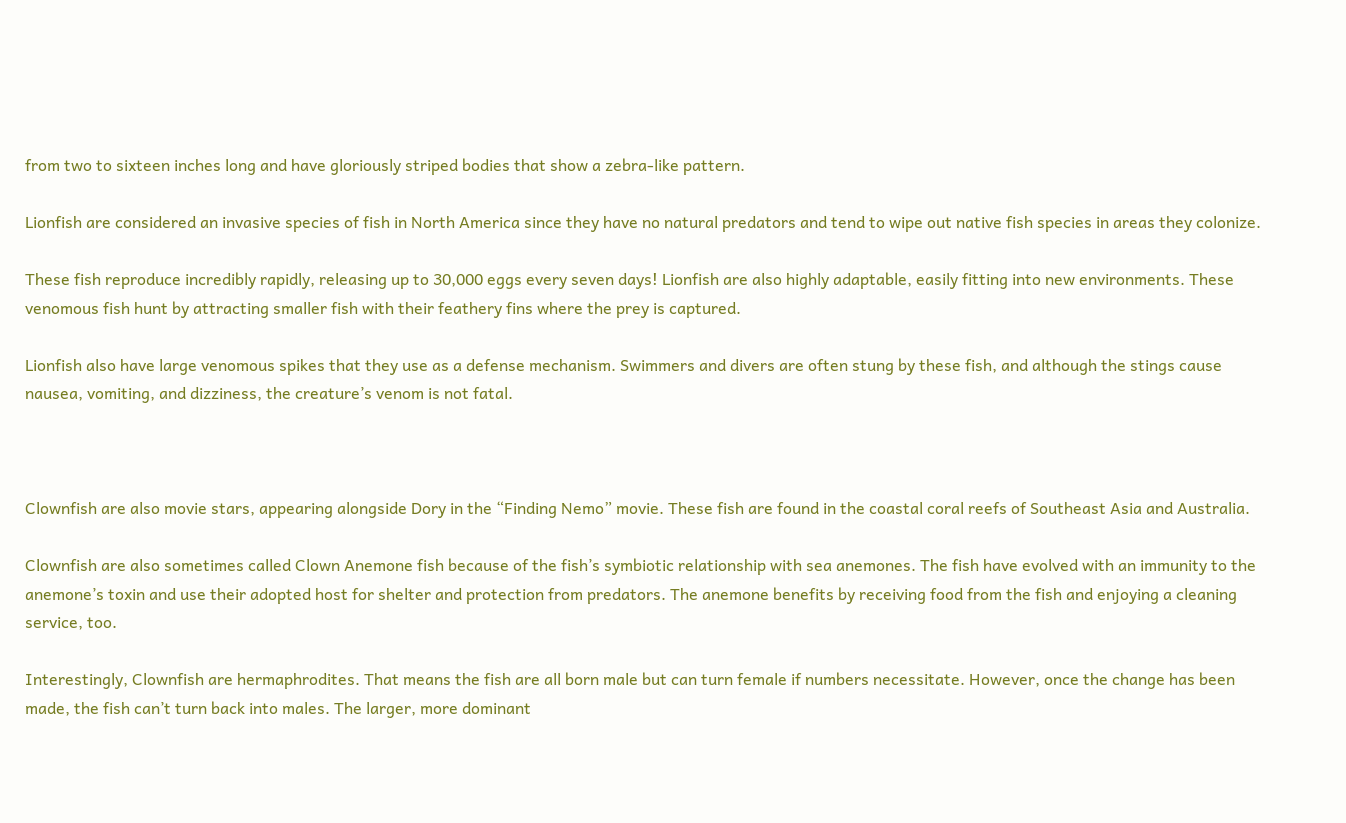from two to sixteen inches long and have gloriously striped bodies that show a zebra-like pattern.

Lionfish are considered an invasive species of fish in North America since they have no natural predators and tend to wipe out native fish species in areas they colonize.

These fish reproduce incredibly rapidly, releasing up to 30,000 eggs every seven days! Lionfish are also highly adaptable, easily fitting into new environments. These venomous fish hunt by attracting smaller fish with their feathery fins where the prey is captured.

Lionfish also have large venomous spikes that they use as a defense mechanism. Swimmers and divers are often stung by these fish, and although the stings cause nausea, vomiting, and dizziness, the creature’s venom is not fatal.



Clownfish are also movie stars, appearing alongside Dory in the “Finding Nemo” movie. These fish are found in the coastal coral reefs of Southeast Asia and Australia.

Clownfish are also sometimes called Clown Anemone fish because of the fish’s symbiotic relationship with sea anemones. The fish have evolved with an immunity to the anemone’s toxin and use their adopted host for shelter and protection from predators. The anemone benefits by receiving food from the fish and enjoying a cleaning service, too.

Interestingly, Clownfish are hermaphrodites. That means the fish are all born male but can turn female if numbers necessitate. However, once the change has been made, the fish can’t turn back into males. The larger, more dominant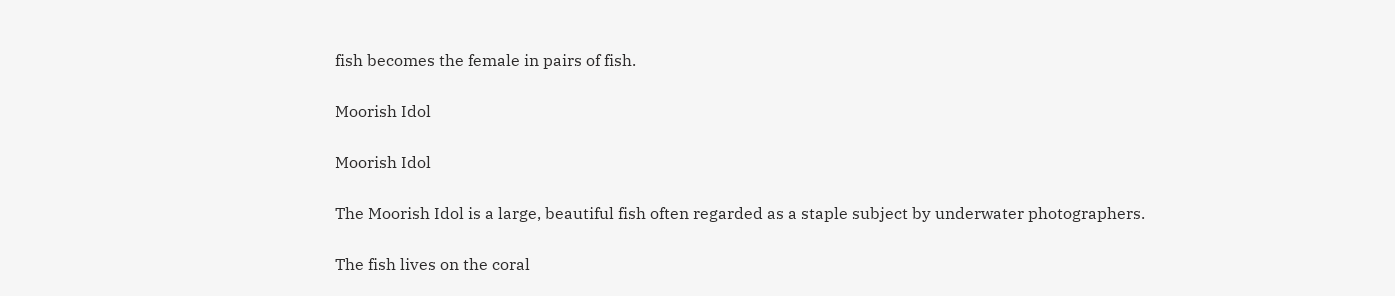fish becomes the female in pairs of fish.

Moorish Idol

Moorish Idol

The Moorish Idol is a large, beautiful fish often regarded as a staple subject by underwater photographers.

The fish lives on the coral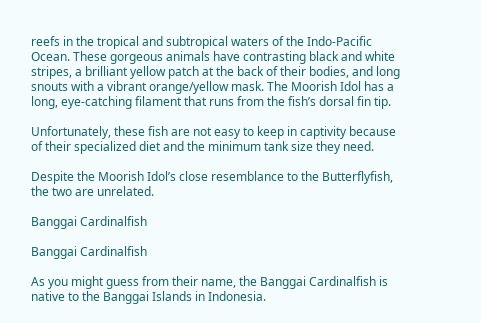reefs in the tropical and subtropical waters of the Indo-Pacific Ocean. These gorgeous animals have contrasting black and white stripes, a brilliant yellow patch at the back of their bodies, and long snouts with a vibrant orange/yellow mask. The Moorish Idol has a long, eye-catching filament that runs from the fish’s dorsal fin tip.

Unfortunately, these fish are not easy to keep in captivity because of their specialized diet and the minimum tank size they need.

Despite the Moorish Idol’s close resemblance to the Butterflyfish, the two are unrelated.

Banggai Cardinalfish

Banggai Cardinalfish

As you might guess from their name, the Banggai Cardinalfish is native to the Banggai Islands in Indonesia.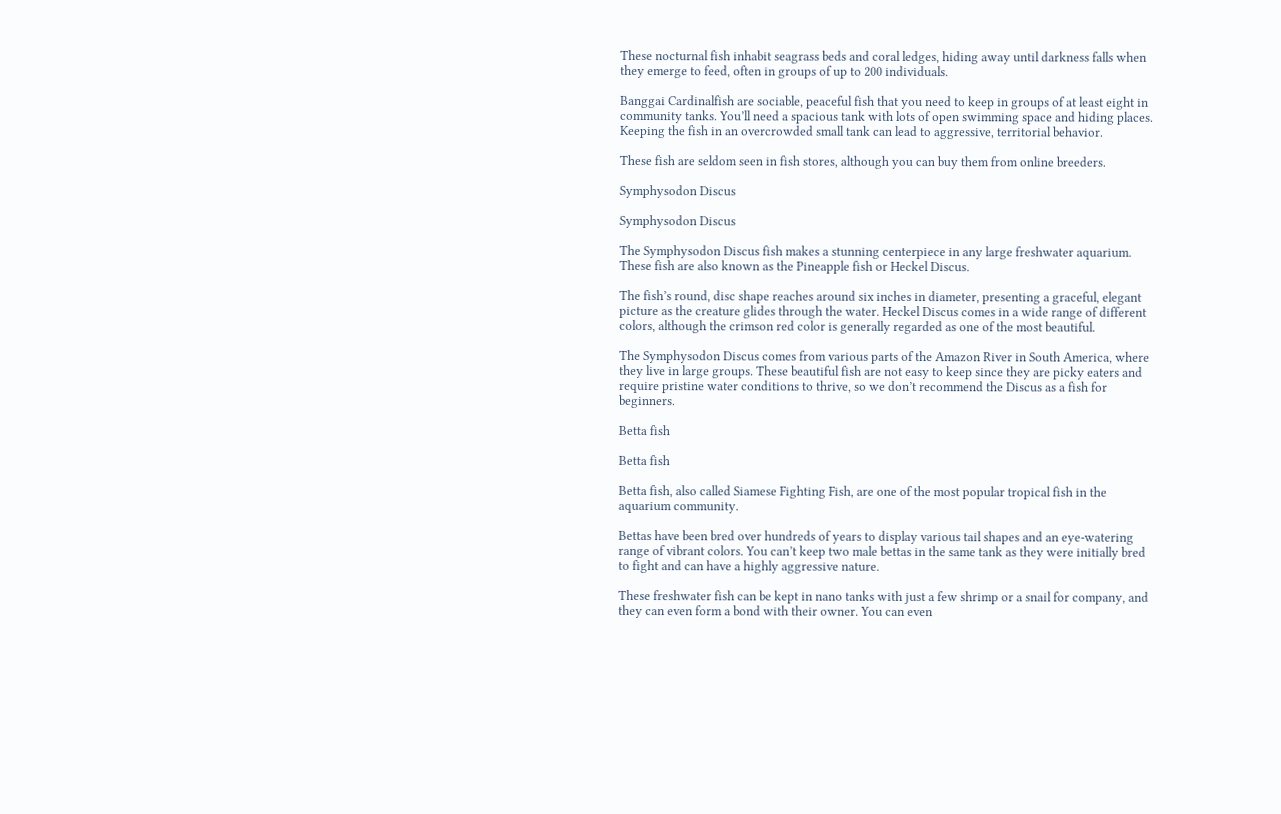These nocturnal fish inhabit seagrass beds and coral ledges, hiding away until darkness falls when they emerge to feed, often in groups of up to 200 individuals.

Banggai Cardinalfish are sociable, peaceful fish that you need to keep in groups of at least eight in community tanks. You’ll need a spacious tank with lots of open swimming space and hiding places. Keeping the fish in an overcrowded small tank can lead to aggressive, territorial behavior.

These fish are seldom seen in fish stores, although you can buy them from online breeders.

Symphysodon Discus

Symphysodon Discus

The Symphysodon Discus fish makes a stunning centerpiece in any large freshwater aquarium. These fish are also known as the Pineapple fish or Heckel Discus.

The fish’s round, disc shape reaches around six inches in diameter, presenting a graceful, elegant picture as the creature glides through the water. Heckel Discus comes in a wide range of different colors, although the crimson red color is generally regarded as one of the most beautiful.

The Symphysodon Discus comes from various parts of the Amazon River in South America, where they live in large groups. These beautiful fish are not easy to keep since they are picky eaters and require pristine water conditions to thrive, so we don’t recommend the Discus as a fish for beginners.

Betta fish

Betta fish

Betta fish, also called Siamese Fighting Fish, are one of the most popular tropical fish in the aquarium community.

Bettas have been bred over hundreds of years to display various tail shapes and an eye-watering range of vibrant colors. You can’t keep two male bettas in the same tank as they were initially bred to fight and can have a highly aggressive nature.

These freshwater fish can be kept in nano tanks with just a few shrimp or a snail for company, and they can even form a bond with their owner. You can even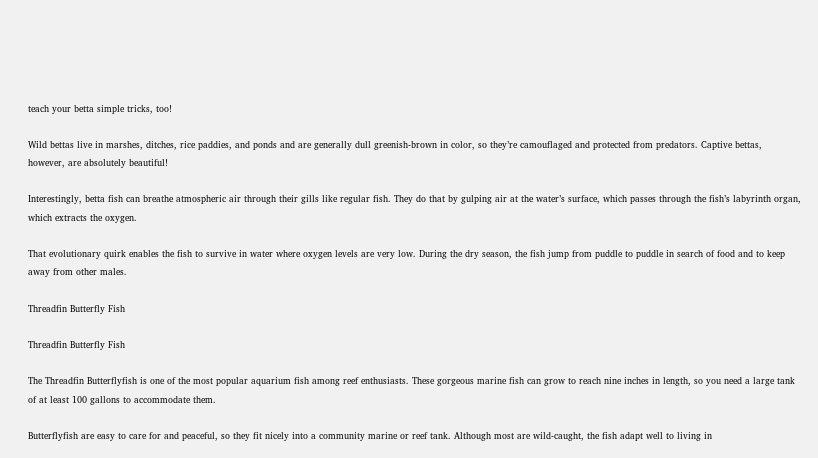teach your betta simple tricks, too!

Wild bettas live in marshes, ditches, rice paddies, and ponds and are generally dull greenish-brown in color, so they’re camouflaged and protected from predators. Captive bettas, however, are absolutely beautiful!

Interestingly, betta fish can breathe atmospheric air through their gills like regular fish. They do that by gulping air at the water’s surface, which passes through the fish’s labyrinth organ, which extracts the oxygen.

That evolutionary quirk enables the fish to survive in water where oxygen levels are very low. During the dry season, the fish jump from puddle to puddle in search of food and to keep away from other males.

Threadfin Butterfly Fish

Threadfin Butterfly Fish

The Threadfin Butterflyfish is one of the most popular aquarium fish among reef enthusiasts. These gorgeous marine fish can grow to reach nine inches in length, so you need a large tank of at least 100 gallons to accommodate them.

Butterflyfish are easy to care for and peaceful, so they fit nicely into a community marine or reef tank. Although most are wild-caught, the fish adapt well to living in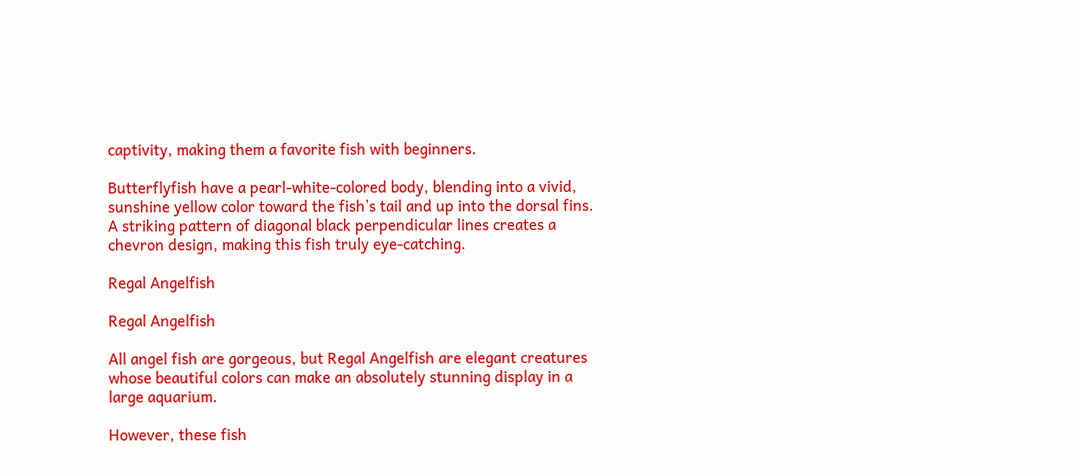captivity, making them a favorite fish with beginners.

Butterflyfish have a pearl-white-colored body, blending into a vivid, sunshine yellow color toward the fish’s tail and up into the dorsal fins. A striking pattern of diagonal black perpendicular lines creates a chevron design, making this fish truly eye-catching.

Regal Angelfish

Regal Angelfish

All angel fish are gorgeous, but Regal Angelfish are elegant creatures whose beautiful colors can make an absolutely stunning display in a large aquarium.

However, these fish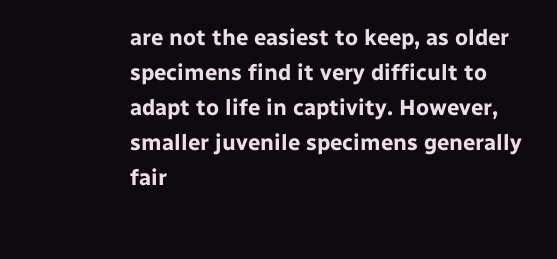are not the easiest to keep, as older specimens find it very difficult to adapt to life in captivity. However, smaller juvenile specimens generally fair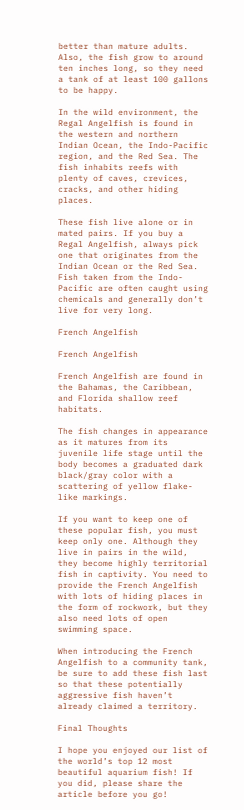better than mature adults. Also, the fish grow to around ten inches long, so they need a tank of at least 100 gallons to be happy.

In the wild environment, the Regal Angelfish is found in the western and northern Indian Ocean, the Indo-Pacific region, and the Red Sea. The fish inhabits reefs with plenty of caves, crevices, cracks, and other hiding places.

These fish live alone or in mated pairs. If you buy a Regal Angelfish, always pick one that originates from the Indian Ocean or the Red Sea. Fish taken from the Indo-Pacific are often caught using chemicals and generally don’t live for very long.

French Angelfish

French Angelfish

French Angelfish are found in the Bahamas, the Caribbean, and Florida shallow reef habitats.

The fish changes in appearance as it matures from its juvenile life stage until the body becomes a graduated dark black/gray color with a scattering of yellow flake-like markings.

If you want to keep one of these popular fish, you must keep only one. Although they live in pairs in the wild, they become highly territorial fish in captivity. You need to provide the French Angelfish with lots of hiding places in the form of rockwork, but they also need lots of open swimming space.

When introducing the French Angelfish to a community tank, be sure to add these fish last so that these potentially aggressive fish haven’t already claimed a territory.

Final Thoughts

I hope you enjoyed our list of the world’s top 12 most beautiful aquarium fish! If you did, please share the article before you go!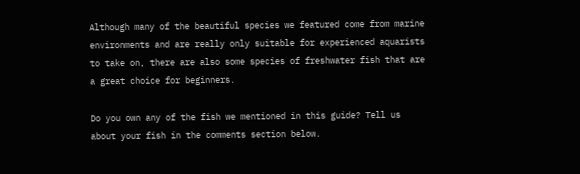Although many of the beautiful species we featured come from marine environments and are really only suitable for experienced aquarists to take on, there are also some species of freshwater fish that are a great choice for beginners.

Do you own any of the fish we mentioned in this guide? Tell us about your fish in the comments section below.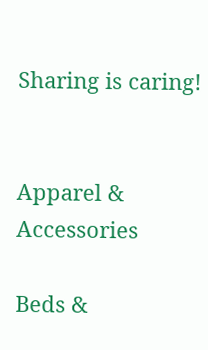Sharing is caring!


Apparel & Accessories

Beds &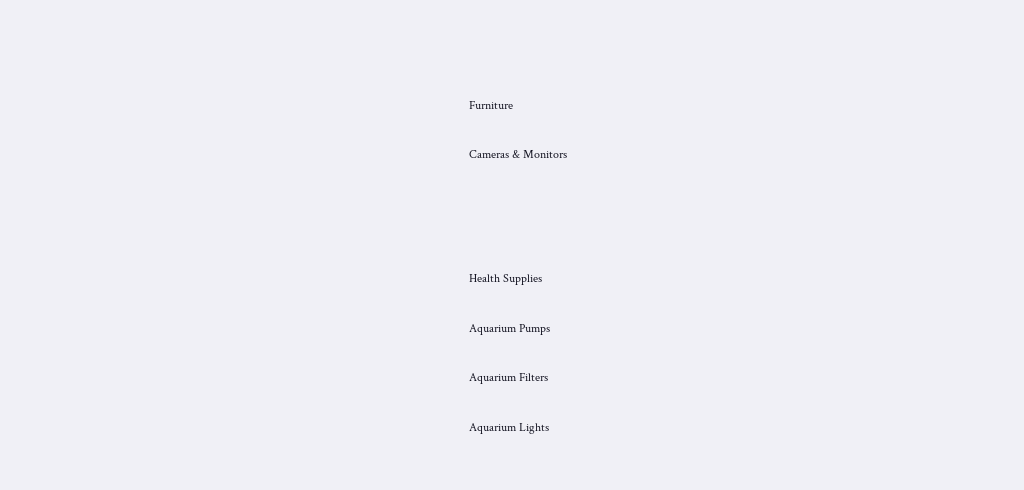Furniture

Cameras & Monitors




Health Supplies

Aquarium Pumps

Aquarium Filters

Aquarium Lights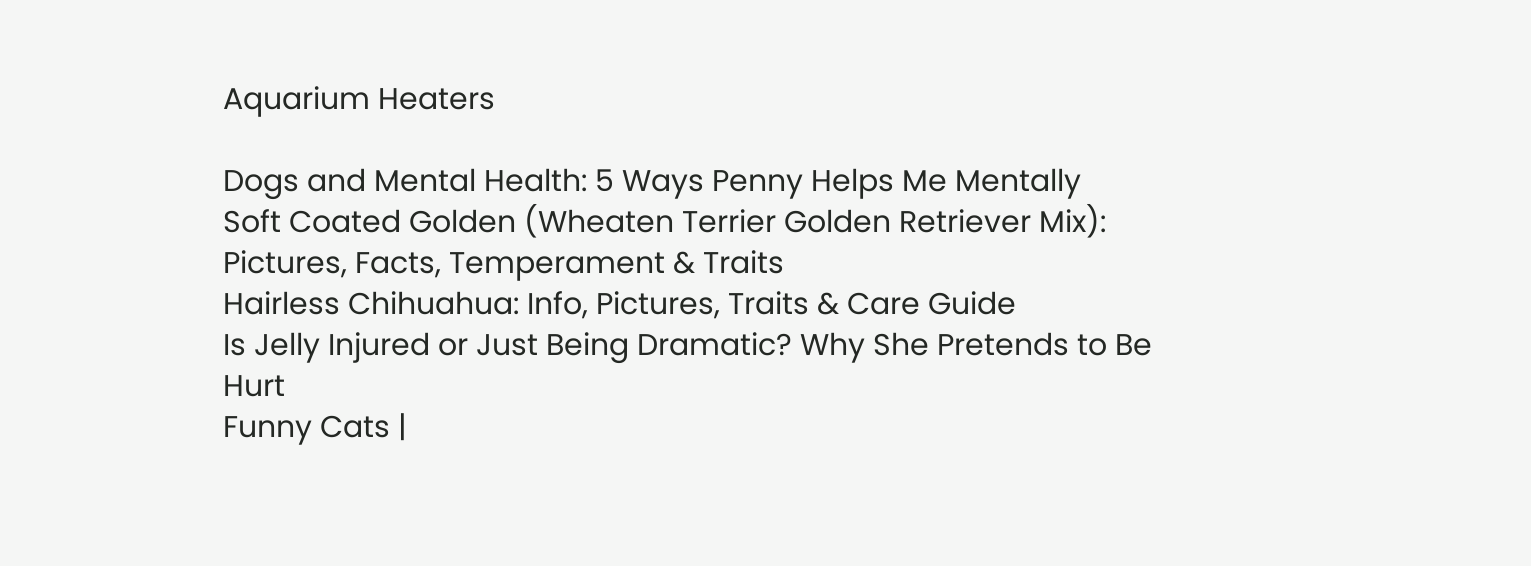Aquarium Heaters

Dogs and Mental Health: 5 Ways Penny Helps Me Mentally
Soft Coated Golden (Wheaten Terrier Golden Retriever Mix): Pictures, Facts, Temperament & Traits
Hairless Chihuahua: Info, Pictures, Traits & Care Guide
Is Jelly Injured or Just Being Dramatic? Why She Pretends to Be Hurt
Funny Cats |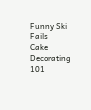Funny Ski Fails
Cake Decorating 101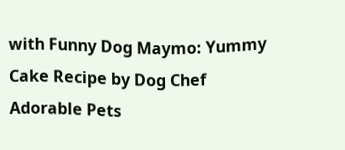with Funny Dog Maymo: Yummy Cake Recipe by Dog Chef
Adorable Pets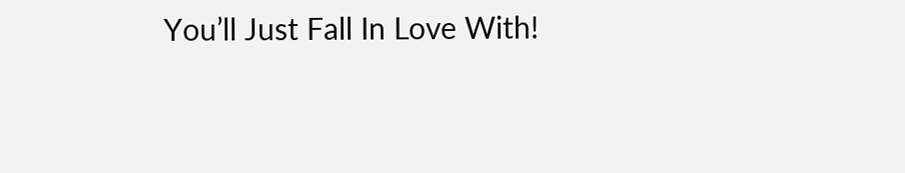You’ll Just Fall In Love With!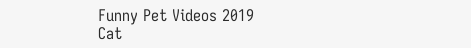Funny Pet Videos 2019
Cat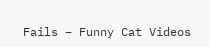Fails – Funny Cat Videos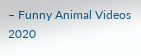– Funny Animal Videos 2020